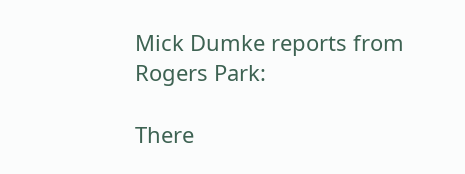Mick Dumke reports from Rogers Park:

There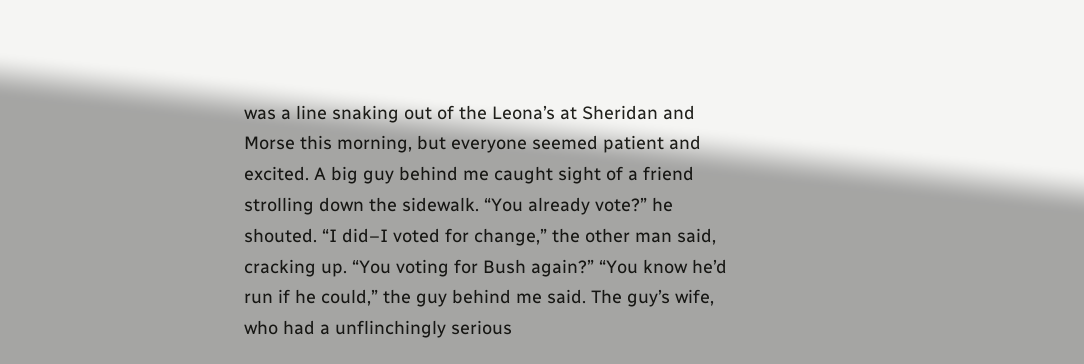was a line snaking out of the Leona’s at Sheridan and Morse this morning, but everyone seemed patient and excited. A big guy behind me caught sight of a friend strolling down the sidewalk. “You already vote?” he shouted. “I did–I voted for change,” the other man said, cracking up. “You voting for Bush again?” “You know he’d run if he could,” the guy behind me said. The guy’s wife, who had a unflinchingly serious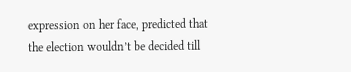expression on her face, predicted that the election wouldn’t be decided till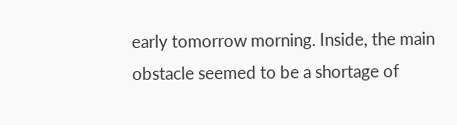early tomorrow morning. Inside, the main obstacle seemed to be a shortage of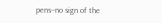pens–no sign of the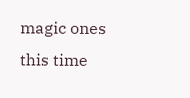magic ones this time